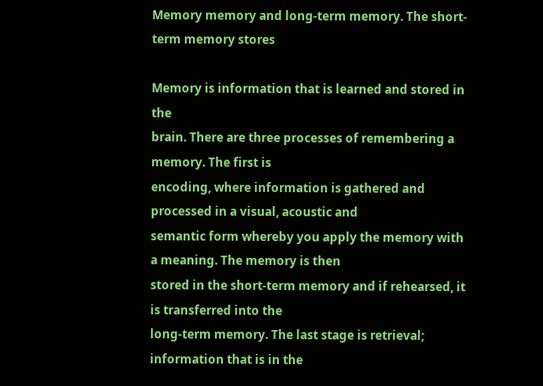Memory memory and long-term memory. The short-term memory stores

Memory is information that is learned and stored in the
brain. There are three processes of remembering a memory. The first is
encoding, where information is gathered and processed in a visual, acoustic and
semantic form whereby you apply the memory with a meaning. The memory is then
stored in the short-term memory and if rehearsed, it is transferred into the
long-term memory. The last stage is retrieval; information that is in the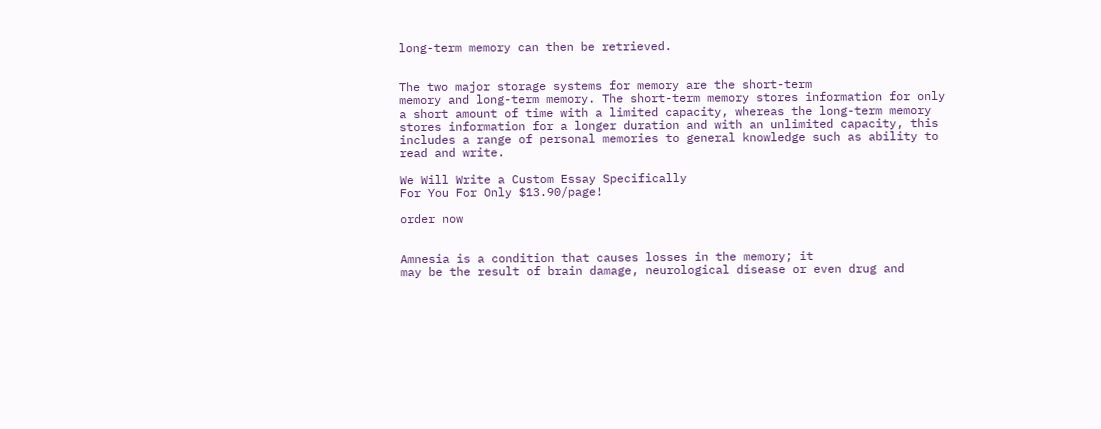long-term memory can then be retrieved.


The two major storage systems for memory are the short-term
memory and long-term memory. The short-term memory stores information for only
a short amount of time with a limited capacity, whereas the long-term memory
stores information for a longer duration and with an unlimited capacity, this
includes a range of personal memories to general knowledge such as ability to
read and write.

We Will Write a Custom Essay Specifically
For You For Only $13.90/page!

order now


Amnesia is a condition that causes losses in the memory; it
may be the result of brain damage, neurological disease or even drug and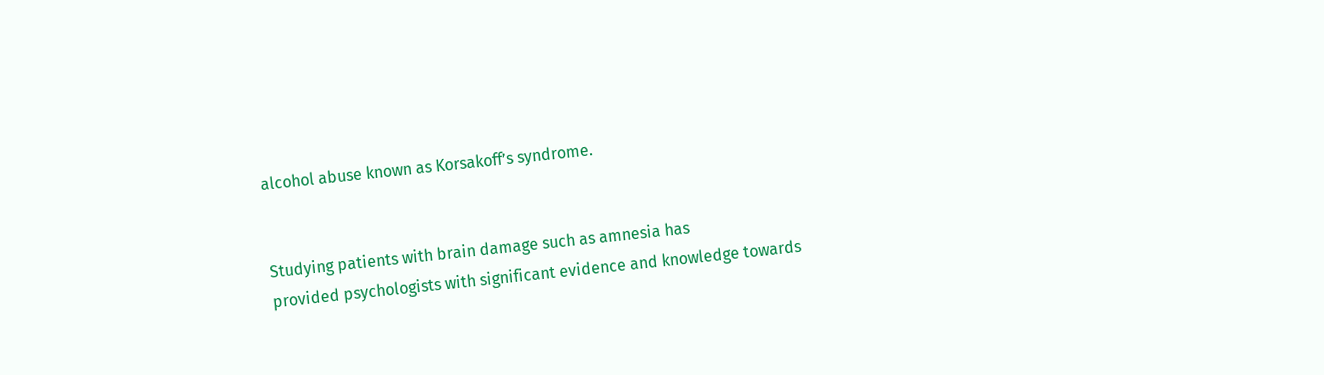alcohol abuse known as Korsakoff’s syndrome.


Studying patients with brain damage such as amnesia has
provided psychologists with significant evidence and knowledge towards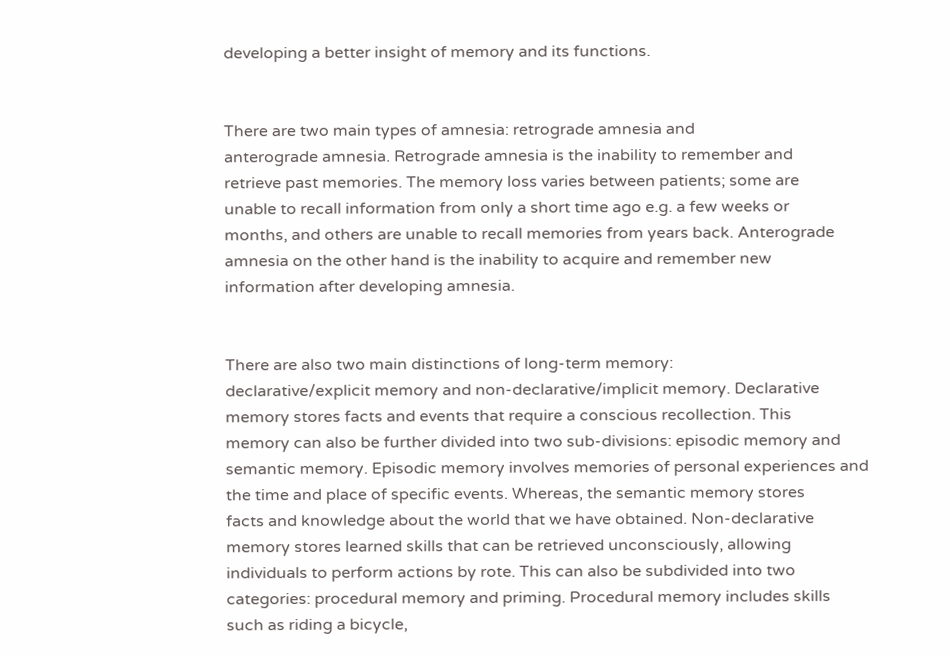developing a better insight of memory and its functions.


There are two main types of amnesia: retrograde amnesia and
anterograde amnesia. Retrograde amnesia is the inability to remember and
retrieve past memories. The memory loss varies between patients; some are
unable to recall information from only a short time ago e.g. a few weeks or
months, and others are unable to recall memories from years back. Anterograde
amnesia on the other hand is the inability to acquire and remember new
information after developing amnesia.


There are also two main distinctions of long-term memory:
declarative/explicit memory and non-declarative/implicit memory. Declarative
memory stores facts and events that require a conscious recollection. This
memory can also be further divided into two sub-divisions: episodic memory and
semantic memory. Episodic memory involves memories of personal experiences and
the time and place of specific events. Whereas, the semantic memory stores
facts and knowledge about the world that we have obtained. Non-declarative
memory stores learned skills that can be retrieved unconsciously, allowing
individuals to perform actions by rote. This can also be subdivided into two
categories: procedural memory and priming. Procedural memory includes skills
such as riding a bicycle,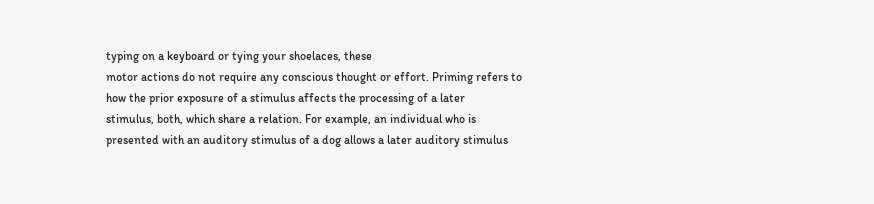typing on a keyboard or tying your shoelaces, these
motor actions do not require any conscious thought or effort. Priming refers to
how the prior exposure of a stimulus affects the processing of a later
stimulus, both, which share a relation. For example, an individual who is
presented with an auditory stimulus of a dog allows a later auditory stimulus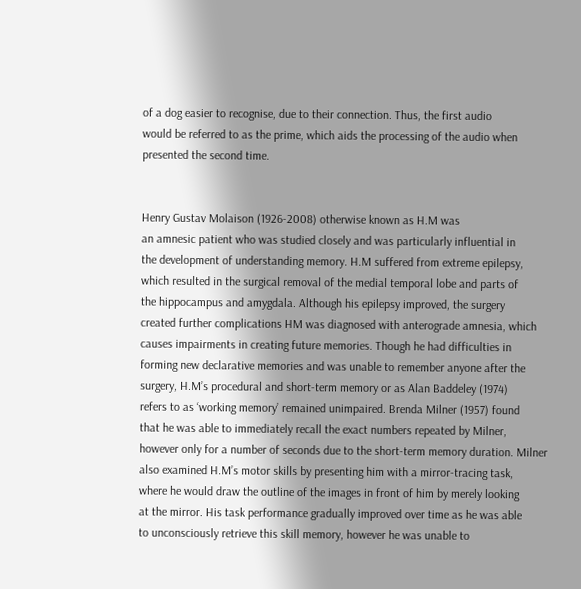of a dog easier to recognise, due to their connection. Thus, the first audio
would be referred to as the prime, which aids the processing of the audio when
presented the second time.


Henry Gustav Molaison (1926-2008) otherwise known as H.M was
an amnesic patient who was studied closely and was particularly influential in
the development of understanding memory. H.M suffered from extreme epilepsy,
which resulted in the surgical removal of the medial temporal lobe and parts of
the hippocampus and amygdala. Although his epilepsy improved, the surgery
created further complications HM was diagnosed with anterograde amnesia, which
causes impairments in creating future memories. Though he had difficulties in
forming new declarative memories and was unable to remember anyone after the
surgery, H.M’s procedural and short-term memory or as Alan Baddeley (1974)
refers to as ‘working memory’ remained unimpaired. Brenda Milner (1957) found
that he was able to immediately recall the exact numbers repeated by Milner,
however only for a number of seconds due to the short-term memory duration. Milner
also examined H.M’s motor skills by presenting him with a mirror-tracing task,
where he would draw the outline of the images in front of him by merely looking
at the mirror. His task performance gradually improved over time as he was able
to unconsciously retrieve this skill memory, however he was unable to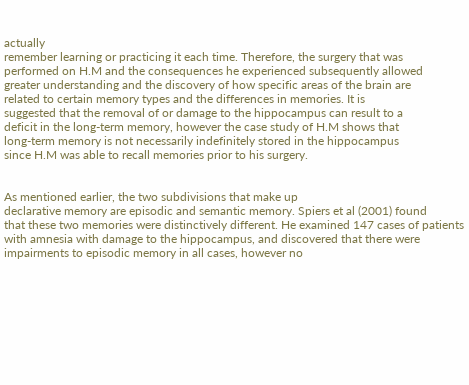actually
remember learning or practicing it each time. Therefore, the surgery that was
performed on H.M and the consequences he experienced subsequently allowed
greater understanding and the discovery of how specific areas of the brain are
related to certain memory types and the differences in memories. It is
suggested that the removal of or damage to the hippocampus can result to a
deficit in the long-term memory, however the case study of H.M shows that
long-term memory is not necessarily indefinitely stored in the hippocampus
since H.M was able to recall memories prior to his surgery.


As mentioned earlier, the two subdivisions that make up
declarative memory are episodic and semantic memory. Spiers et al (2001) found
that these two memories were distinctively different. He examined 147 cases of patients
with amnesia with damage to the hippocampus, and discovered that there were
impairments to episodic memory in all cases, however no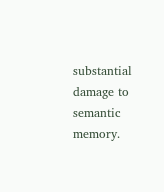substantial damage to
semantic memory.